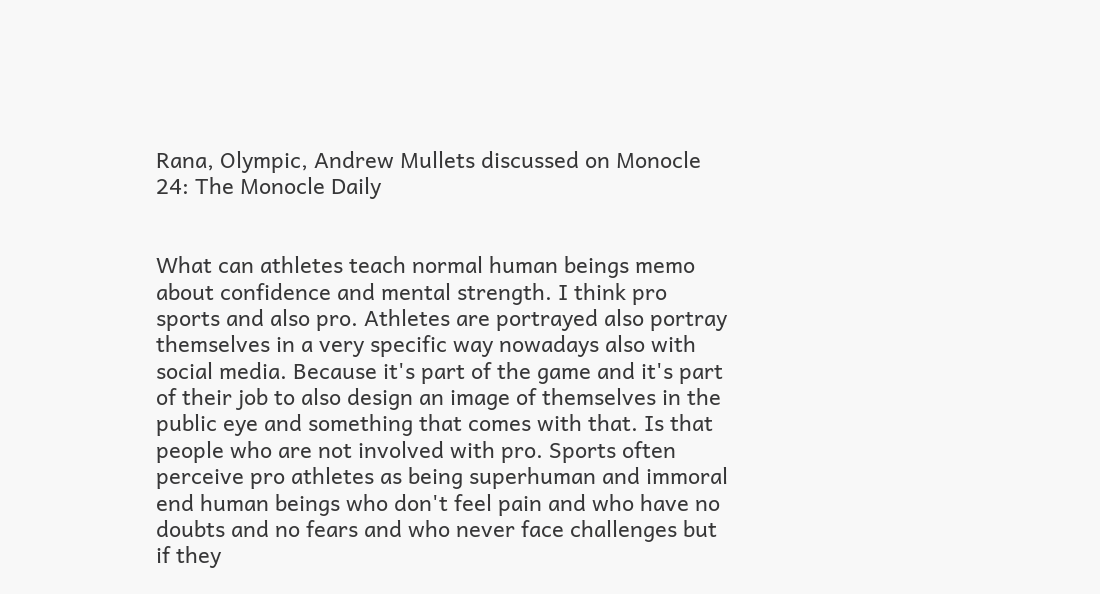Rana, Olympic, Andrew Mullets discussed on Monocle 24: The Monocle Daily


What can athletes teach normal human beings memo about confidence and mental strength. I think pro sports and also pro. Athletes are portrayed also portray themselves in a very specific way nowadays also with social media. Because it's part of the game and it's part of their job to also design an image of themselves in the public eye and something that comes with that. Is that people who are not involved with pro. Sports often perceive pro athletes as being superhuman and immoral end human beings who don't feel pain and who have no doubts and no fears and who never face challenges but if they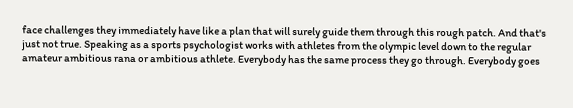face challenges they immediately have like a plan that will surely guide them through this rough patch. And that's just not true. Speaking as a sports psychologist works with athletes from the olympic level down to the regular amateur ambitious rana or ambitious athlete. Everybody has the same process they go through. Everybody goes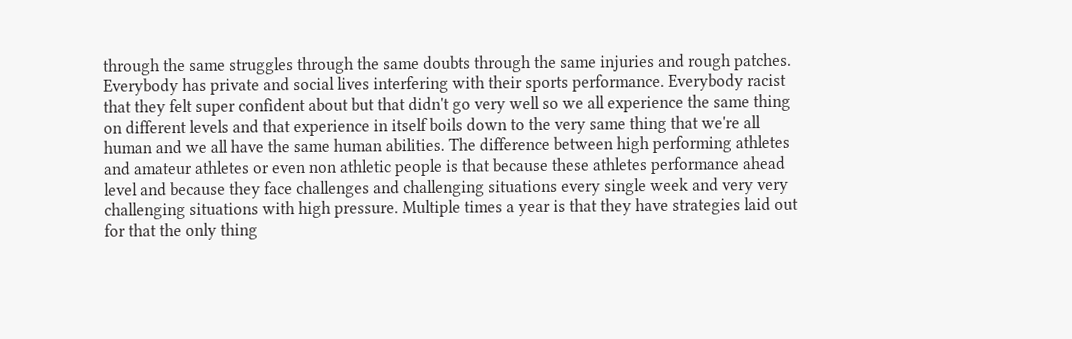through the same struggles through the same doubts through the same injuries and rough patches. Everybody has private and social lives interfering with their sports performance. Everybody racist that they felt super confident about but that didn't go very well so we all experience the same thing on different levels and that experience in itself boils down to the very same thing that we're all human and we all have the same human abilities. The difference between high performing athletes and amateur athletes or even non athletic people is that because these athletes performance ahead level and because they face challenges and challenging situations every single week and very very challenging situations with high pressure. Multiple times a year is that they have strategies laid out for that the only thing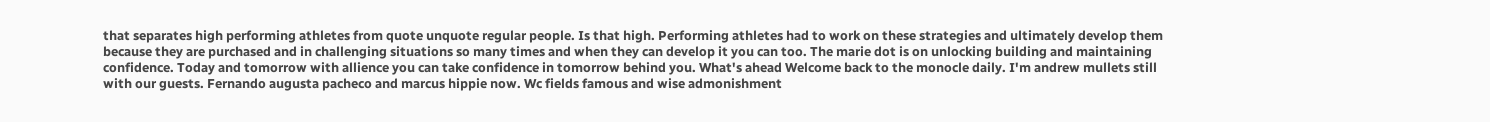that separates high performing athletes from quote unquote regular people. Is that high. Performing athletes had to work on these strategies and ultimately develop them because they are purchased and in challenging situations so many times and when they can develop it you can too. The marie dot is on unlocking building and maintaining confidence. Today and tomorrow with allience you can take confidence in tomorrow behind you. What's ahead Welcome back to the monocle daily. I'm andrew mullets still with our guests. Fernando augusta pacheco and marcus hippie now. Wc fields famous and wise admonishment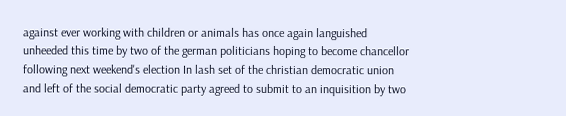against ever working with children or animals has once again languished unheeded this time by two of the german politicians hoping to become chancellor following next weekend's election In lash set of the christian democratic union and left of the social democratic party agreed to submit to an inquisition by two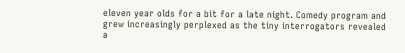eleven year olds for a bit for a late night. Comedy program and grew increasingly perplexed as the tiny interrogators revealed a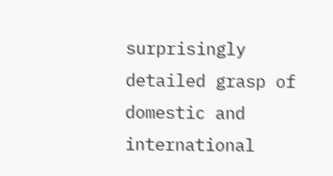surprisingly detailed grasp of domestic and international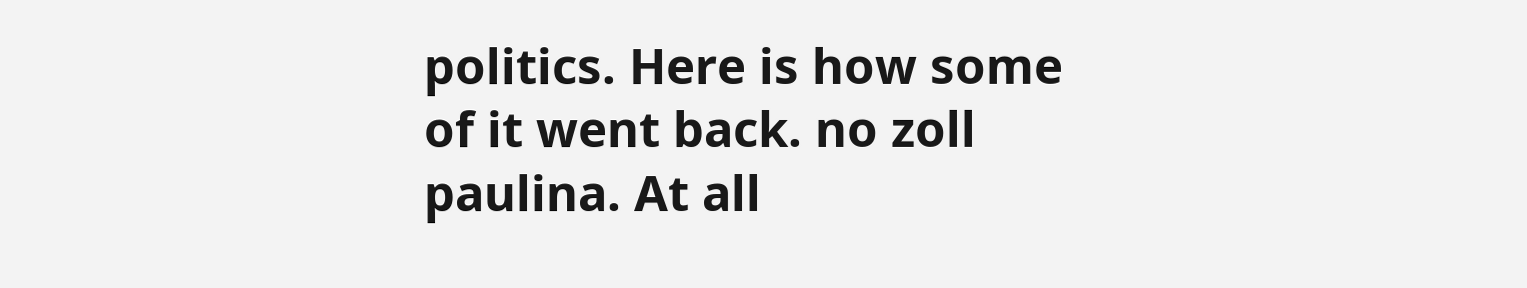politics. Here is how some of it went back. no zoll paulina. At all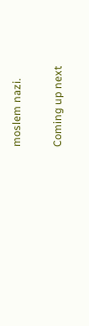moslem nazi.

Coming up next